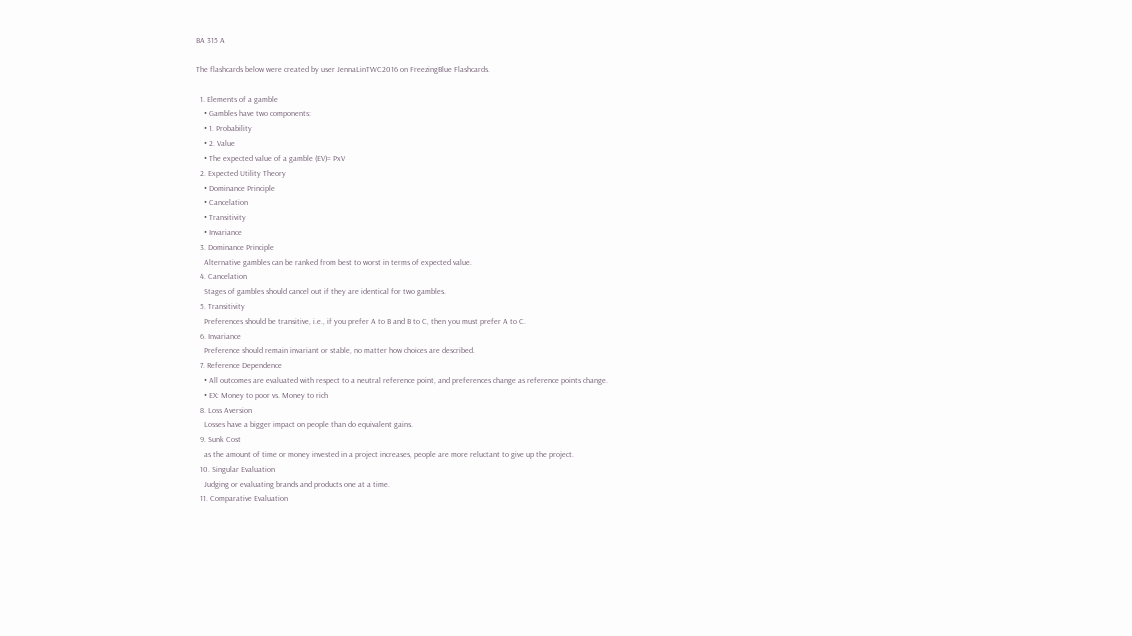BA 315 A

The flashcards below were created by user JennaLinTWC2016 on FreezingBlue Flashcards.

  1. Elements of a gamble
    • Gambles have two components:
    • 1. Probability
    • 2. Value
    • The expected value of a gamble (EV)= PxV
  2. Expected Utility Theory
    • Dominance Principle
    • Cancelation
    • Transitivity
    • Invariance
  3. Dominance Principle
    Alternative gambles can be ranked from best to worst in terms of expected value.
  4. Cancelation
    Stages of gambles should cancel out if they are identical for two gambles.
  5. Transitivity
    Preferences should be transitive, i.e., if you prefer A to B and B to C, then you must prefer A to C.
  6. Invariance
    Preference should remain invariant or stable, no matter how choices are described.
  7. Reference Dependence
    • All outcomes are evaluated with respect to a neutral reference point, and preferences change as reference points change.
    • EX: Money to poor vs. Money to rich
  8. Loss Aversion
    Losses have a bigger impact on people than do equivalent gains.
  9. Sunk Cost
    as the amount of time or money invested in a project increases, people are more reluctant to give up the project.
  10. Singular Evaluation
    Judging or evaluating brands and products one at a time.
  11. Comparative Evaluation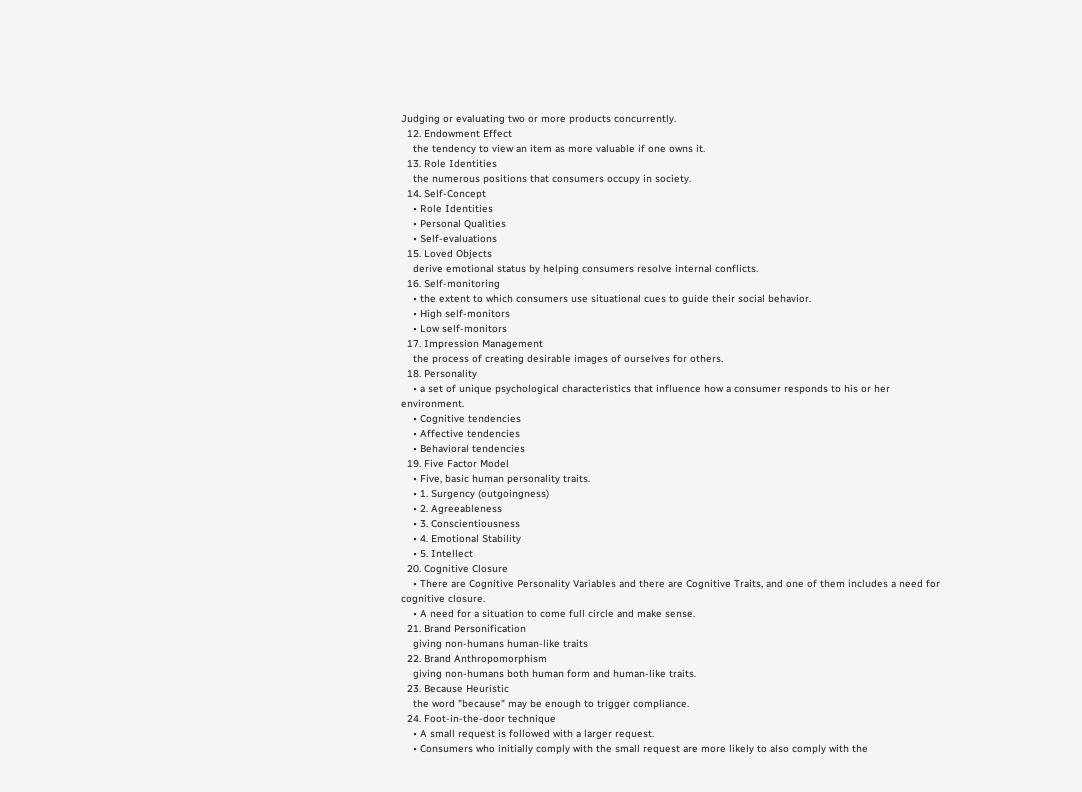Judging or evaluating two or more products concurrently.
  12. Endowment Effect
    the tendency to view an item as more valuable if one owns it.
  13. Role Identities
    the numerous positions that consumers occupy in society.
  14. Self-Concept
    • Role Identities
    • Personal Qualities
    • Self-evaluations
  15. Loved Objects
    derive emotional status by helping consumers resolve internal conflicts.
  16. Self-monitoring
    • the extent to which consumers use situational cues to guide their social behavior.
    • High self-monitors
    • Low self-monitors
  17. Impression Management
    the process of creating desirable images of ourselves for others.
  18. Personality
    • a set of unique psychological characteristics that influence how a consumer responds to his or her environment.
    • Cognitive tendencies
    • Affective tendencies
    • Behavioral tendencies
  19. Five Factor Model
    • Five, basic human personality traits.
    • 1. Surgency (outgoingness)
    • 2. Agreeableness
    • 3. Conscientiousness
    • 4. Emotional Stability
    • 5. Intellect
  20. Cognitive Closure
    • There are Cognitive Personality Variables and there are Cognitive Traits, and one of them includes a need for cognitive closure.
    • A need for a situation to come full circle and make sense.
  21. Brand Personification
    giving non-humans human-like traits
  22. Brand Anthropomorphism
    giving non-humans both human form and human-like traits.
  23. Because Heuristic
    the word "because" may be enough to trigger compliance.
  24. Foot-in-the-door technique
    • A small request is followed with a larger request.
    • Consumers who initially comply with the small request are more likely to also comply with the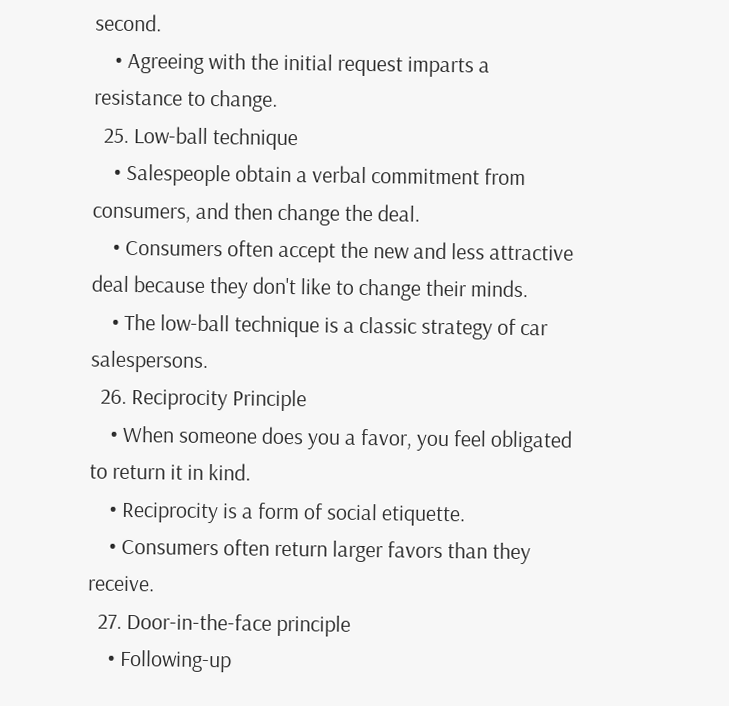second.
    • Agreeing with the initial request imparts a resistance to change.
  25. Low-ball technique
    • Salespeople obtain a verbal commitment from consumers, and then change the deal.
    • Consumers often accept the new and less attractive deal because they don't like to change their minds.
    • The low-ball technique is a classic strategy of car salespersons.
  26. Reciprocity Principle
    • When someone does you a favor, you feel obligated to return it in kind.
    • Reciprocity is a form of social etiquette.
    • Consumers often return larger favors than they receive.
  27. Door-in-the-face principle
    • Following-up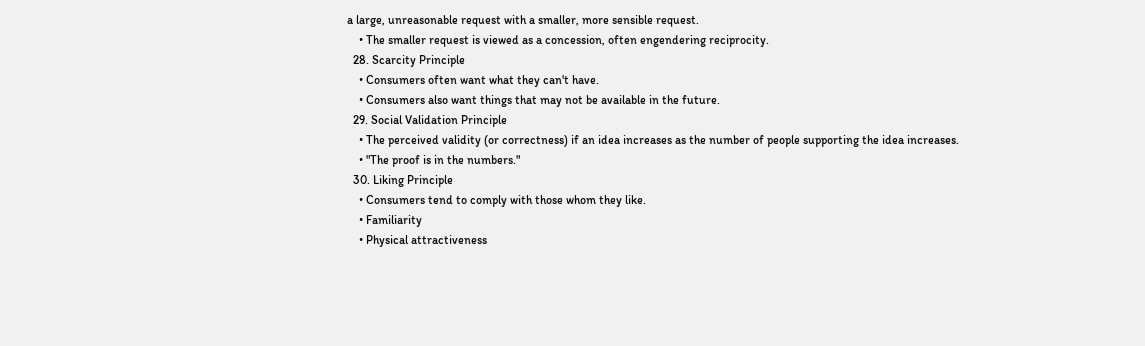a large, unreasonable request with a smaller, more sensible request.
    • The smaller request is viewed as a concession, often engendering reciprocity.
  28. Scarcity Principle
    • Consumers often want what they can't have.
    • Consumers also want things that may not be available in the future.
  29. Social Validation Principle
    • The perceived validity (or correctness) if an idea increases as the number of people supporting the idea increases.
    • "The proof is in the numbers."
  30. Liking Principle
    • Consumers tend to comply with those whom they like.
    • Familiarity
    • Physical attractiveness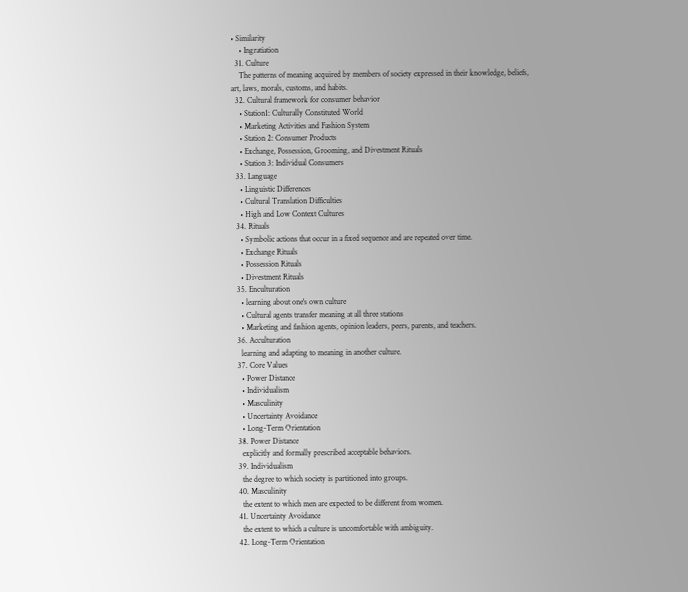• Similarity
    • Ingratiation
  31. Culture
    The patterns of meaning acquired by members of society expressed in their knowledge, beliefs, art, laws, morals, customs, and habits.
  32. Cultural framework for consumer behavior
    • Station1: Culturally Constituted World
    • Marketing Activities and Fashion System
    • Station 2: Consumer Products
    • Exchange, Possession, Grooming, and Divestment Rituals
    • Station 3: Individual Consumers
  33. Language
    • Linguistic Differences
    • Cultural Translation Difficulties
    • High and Low Context Cultures
  34. Rituals
    • Symbolic actions that occur in a fixed sequence and are repeated over time.
    • Exchange Rituals
    • Possession Rituals
    • Divestment Rituals
  35. Enculturation
    • learning about one's own culture
    • Cultural agents transfer meaning at all three stations
    • Marketing and fashion agents, opinion leaders, peers, parents, and teachers.
  36. Acculturation
    learning and adapting to meaning in another culture.
  37. Core Values
    • Power Distance
    • Individualism
    • Masculinity
    • Uncertainty Avoidance
    • Long-Term Orientation
  38. Power Distance
    explicitly and formally prescribed acceptable behaviors.
  39. Individualism
    the degree to which society is partitioned into groups.
  40. Masculinity
    the extent to which men are expected to be different from women.
  41. Uncertainty Avoidance
    the extent to which a culture is uncomfortable with ambiguity.
  42. Long-Term Orientation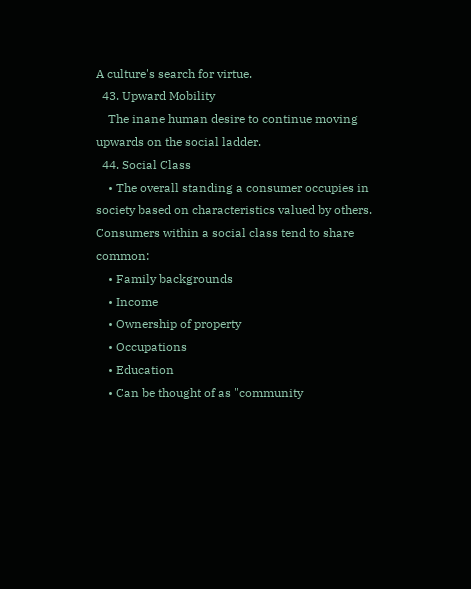A culture's search for virtue.
  43. Upward Mobility
    The inane human desire to continue moving upwards on the social ladder.
  44. Social Class
    • The overall standing a consumer occupies in society based on characteristics valued by others. Consumers within a social class tend to share common:
    • Family backgrounds
    • Income
    • Ownership of property
    • Occupations
    • Education
    • Can be thought of as "community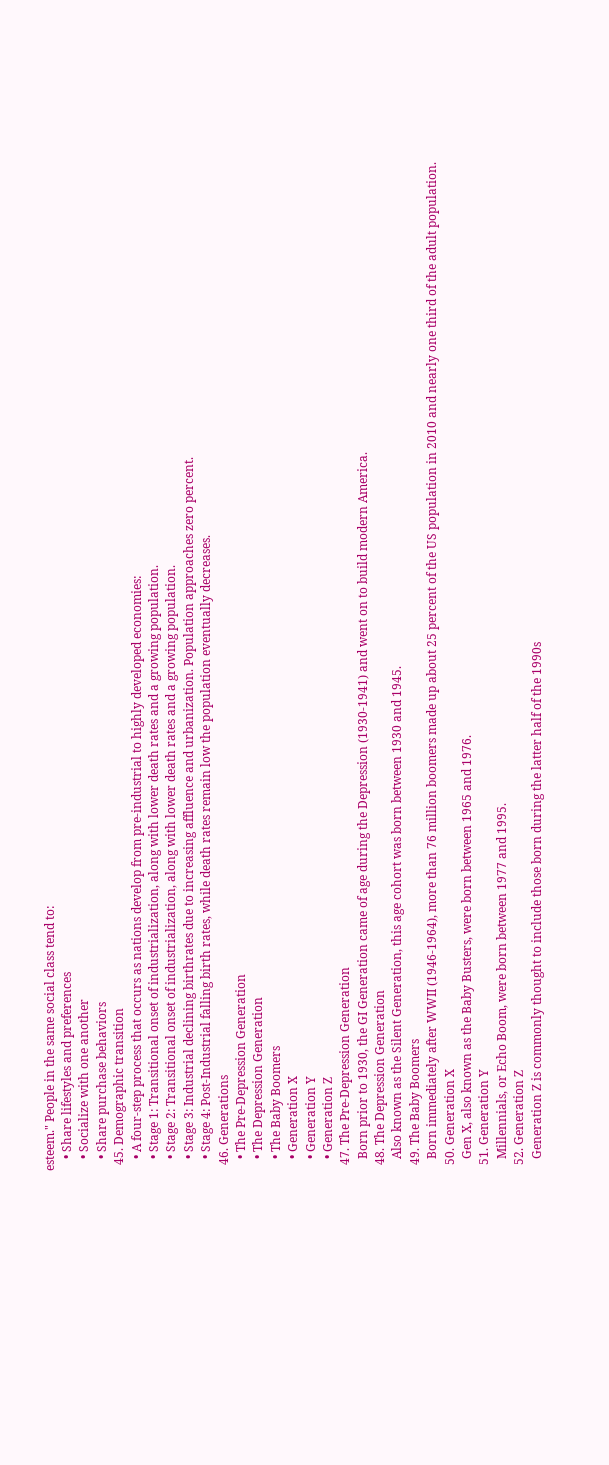esteem." People in the same social class tend to:
    • Share lifestyles and preferences
    • Socialize with one another
    • Share purchase behaviors
  45. Demographic transition
    • A four-step process that occurs as nations develop from pre-industrial to highly developed economies:
    • Stage 1: Transitional onset of industrialization, along with lower death rates and a growing population.
    • Stage 2: Transitional onset of industrialization, along with lower death rates and a growing population.
    • Stage 3: Industrial declining birthrates due to increasing affluence and urbanization. Population approaches zero percent.
    • Stage 4: Post-Industrial falling birth rates, while death rates remain low the population eventually decreases.
  46. Generations
    • The Pre-Depression Generation
    • The Depression Generation
    • The Baby Boomers
    • Generation X
    • Generation Y
    • Generation Z
  47. The Pre-Depression Generation
    Born prior to 1930, the GI Generation came of age during the Depression (1930-1941) and went on to build modern America.
  48. The Depression Generation
    Also known as the Silent Generation, this age cohort was born between 1930 and 1945.
  49. The Baby Boomers
    Born immediately after WWII (1946-1964), more than 76 million boomers made up about 25 percent of the US population in 2010 and nearly one third of the adult population.
  50. Generation X
    Gen X, also known as the Baby Busters, were born between 1965 and 1976.
  51. Generation Y
    Millennials, or Echo Boom, were born between 1977 and 1995.
  52. Generation Z
    Generation Z is commonly thought to include those born during the latter half of the 1990s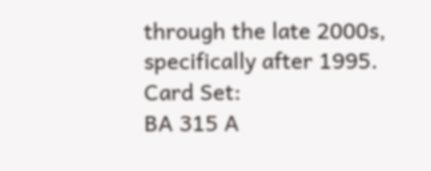through the late 2000s, specifically after 1995.
Card Set:
BA 315 A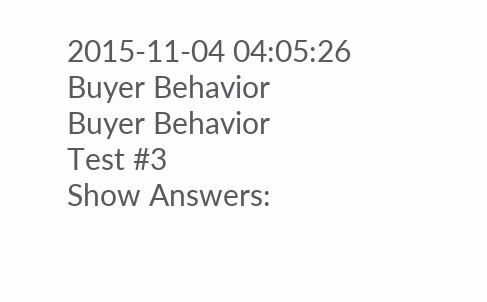2015-11-04 04:05:26
Buyer Behavior
Buyer Behavior
Test #3
Show Answers: